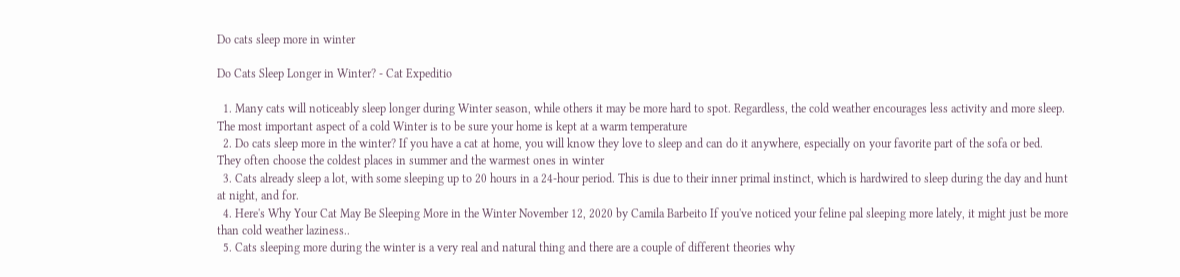Do cats sleep more in winter

Do Cats Sleep Longer in Winter? - Cat Expeditio

  1. Many cats will noticeably sleep longer during Winter season, while others it may be more hard to spot. Regardless, the cold weather encourages less activity and more sleep. The most important aspect of a cold Winter is to be sure your home is kept at a warm temperature
  2. Do cats sleep more in the winter? If you have a cat at home, you will know they love to sleep and can do it anywhere, especially on your favorite part of the sofa or bed. They often choose the coldest places in summer and the warmest ones in winter
  3. Cats already sleep a lot, with some sleeping up to 20 hours in a 24-hour period. This is due to their inner primal instinct, which is hardwired to sleep during the day and hunt at night, and for.
  4. Here's Why Your Cat May Be Sleeping More in the Winter November 12, 2020 by Camila Barbeito If you've noticed your feline pal sleeping more lately, it might just be more than cold weather laziness..
  5. Cats sleeping more during the winter is a very real and natural thing and there are a couple of different theories why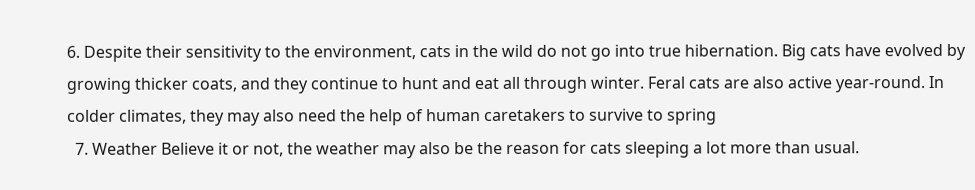6. Despite their sensitivity to the environment, cats in the wild do not go into true hibernation. Big cats have evolved by growing thicker coats, and they continue to hunt and eat all through winter. Feral cats are also active year-round. In colder climates, they may also need the help of human caretakers to survive to spring
  7. Weather Believe it or not, the weather may also be the reason for cats sleeping a lot more than usual.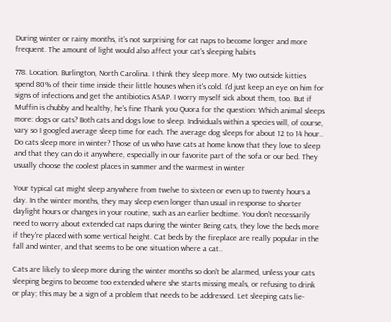During winter or rainy months, it's not surprising for cat naps to become longer and more frequent. The amount of light would also affect your cat's sleeping habits

778. Location. Burlington, North Carolina. I think they sleep more. My two outside kitties spend 80% of their time inside their little houses when it's cold. I'd just keep an eye on him for signs of infections and get the antibiotics ASAP. I worry myself sick about them, too. But if Muffin is chubby and healthy, he's fine Thank you Quora for the question: Which animal sleeps more: dogs or cats? Both cats and dogs love to sleep. Individuals within a species will, of course, vary so I googled average sleep time for each. The average dog sleeps for about 12 to 14 hour.. Do cats sleep more in winter? Those of us who have cats at home know that they love to sleep and that they can do it anywhere, especially in our favorite part of the sofa or our bed. They usually choose the coolest places in summer and the warmest in winter

Your typical cat might sleep anywhere from twelve to sixteen or even up to twenty hours a day. In the winter months, they may sleep even longer than usual in response to shorter daylight hours or changes in your routine, such as an earlier bedtime. You don't necessarily need to worry about extended cat naps during the winter Being cats, they love the beds more if they're placed with some vertical height. Cat beds by the fireplace are really popular in the fall and winter, and that seems to be one situation where a cat..

Cats are likely to sleep more during the winter months so don't be alarmed, unless your cats sleeping begins to become too extended where she starts missing meals, or refusing to drink or play; this may be a sign of a problem that needs to be addressed. Let sleeping cats lie-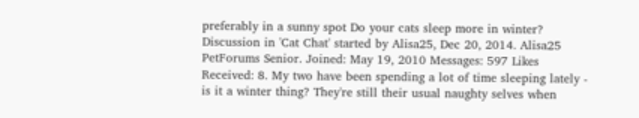preferably in a sunny spot Do your cats sleep more in winter? Discussion in 'Cat Chat' started by Alisa25, Dec 20, 2014. Alisa25 PetForums Senior. Joined: May 19, 2010 Messages: 597 Likes Received: 8. My two have been spending a lot of time sleeping lately - is it a winter thing? They're still their usual naughty selves when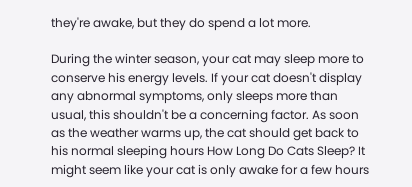they're awake, but they do spend a lot more.

During the winter season, your cat may sleep more to conserve his energy levels. If your cat doesn't display any abnormal symptoms, only sleeps more than usual, this shouldn't be a concerning factor. As soon as the weather warms up, the cat should get back to his normal sleeping hours How Long Do Cats Sleep? It might seem like your cat is only awake for a few hours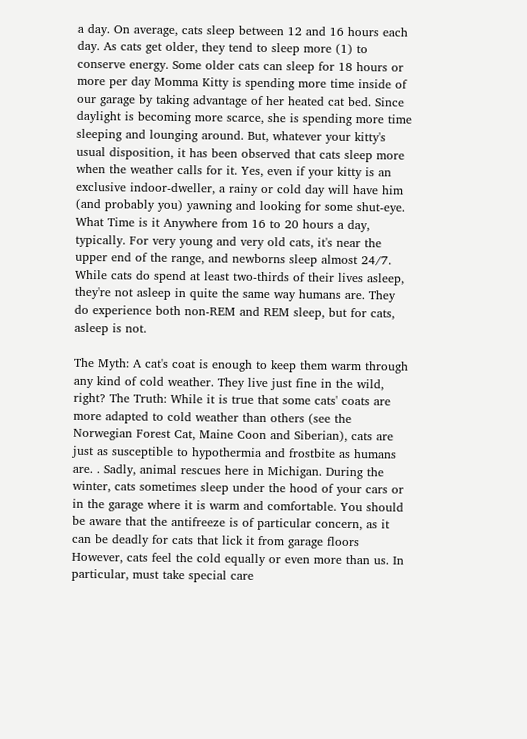a day. On average, cats sleep between 12 and 16 hours each day. As cats get older, they tend to sleep more (1) to conserve energy. Some older cats can sleep for 18 hours or more per day Momma Kitty is spending more time inside of our garage by taking advantage of her heated cat bed. Since daylight is becoming more scarce, she is spending more time sleeping and lounging around. But, whatever your kitty's usual disposition, it has been observed that cats sleep more when the weather calls for it. Yes, even if your kitty is an exclusive indoor-dweller, a rainy or cold day will have him (and probably you) yawning and looking for some shut-eye. What Time is it Anywhere from 16 to 20 hours a day, typically. For very young and very old cats, it's near the upper end of the range, and newborns sleep almost 24/7. While cats do spend at least two-thirds of their lives asleep, they're not asleep in quite the same way humans are. They do experience both non-REM and REM sleep, but for cats, asleep is not.

The Myth: A cat's coat is enough to keep them warm through any kind of cold weather. They live just fine in the wild, right? The Truth: While it is true that some cats' coats are more adapted to cold weather than others (see the Norwegian Forest Cat, Maine Coon and Siberian), cats are just as susceptible to hypothermia and frostbite as humans are. . Sadly, animal rescues here in Michigan. During the winter, cats sometimes sleep under the hood of your cars or in the garage where it is warm and comfortable. You should be aware that the antifreeze is of particular concern, as it can be deadly for cats that lick it from garage floors However, cats feel the cold equally or even more than us. In particular, must take special care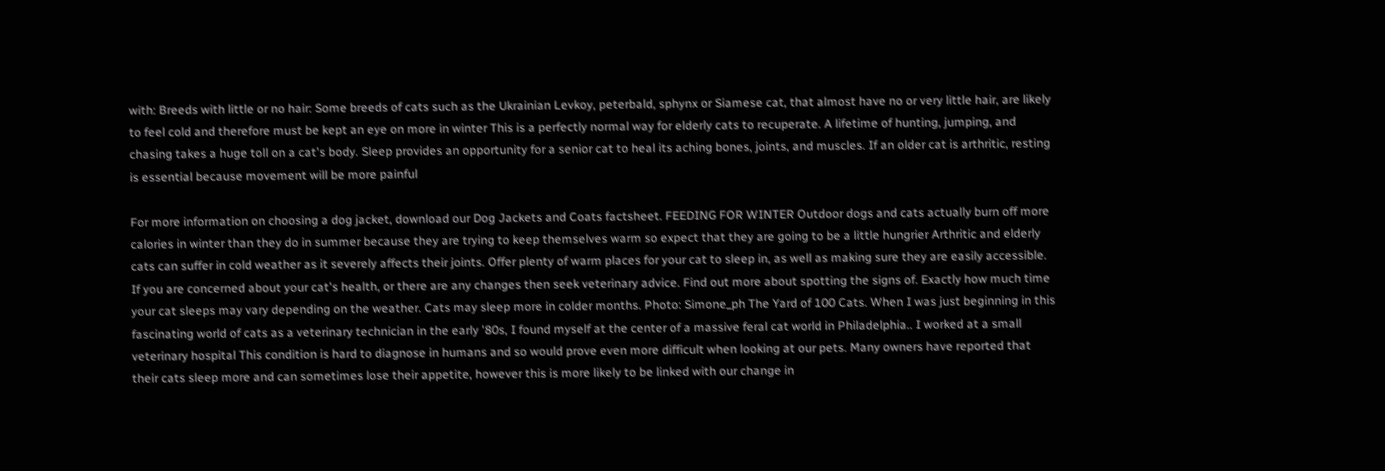with: Breeds with little or no hair: Some breeds of cats such as the Ukrainian Levkoy, peterbald, sphynx or Siamese cat, that almost have no or very little hair, are likely to feel cold and therefore must be kept an eye on more in winter This is a perfectly normal way for elderly cats to recuperate. A lifetime of hunting, jumping, and chasing takes a huge toll on a cat's body. Sleep provides an opportunity for a senior cat to heal its aching bones, joints, and muscles. If an older cat is arthritic, resting is essential because movement will be more painful

For more information on choosing a dog jacket, download our Dog Jackets and Coats factsheet. FEEDING FOR WINTER Outdoor dogs and cats actually burn off more calories in winter than they do in summer because they are trying to keep themselves warm so expect that they are going to be a little hungrier Arthritic and elderly cats can suffer in cold weather as it severely affects their joints. Offer plenty of warm places for your cat to sleep in, as well as making sure they are easily accessible. If you are concerned about your cat's health, or there are any changes then seek veterinary advice. Find out more about spotting the signs of. Exactly how much time your cat sleeps may vary depending on the weather. Cats may sleep more in colder months. Photo: Simone_ph The Yard of 100 Cats. When I was just beginning in this fascinating world of cats as a veterinary technician in the early '80s, I found myself at the center of a massive feral cat world in Philadelphia.. I worked at a small veterinary hospital This condition is hard to diagnose in humans and so would prove even more difficult when looking at our pets. Many owners have reported that their cats sleep more and can sometimes lose their appetite, however this is more likely to be linked with our change in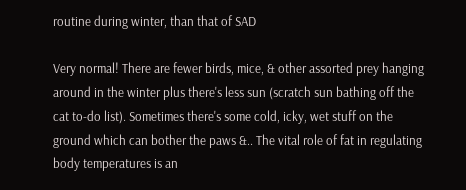routine during winter, than that of SAD

Very normal! There are fewer birds, mice, & other assorted prey hanging around in the winter plus there's less sun (scratch sun bathing off the cat to-do list). Sometimes there's some cold, icky, wet stuff on the ground which can bother the paws &.. The vital role of fat in regulating body temperatures is an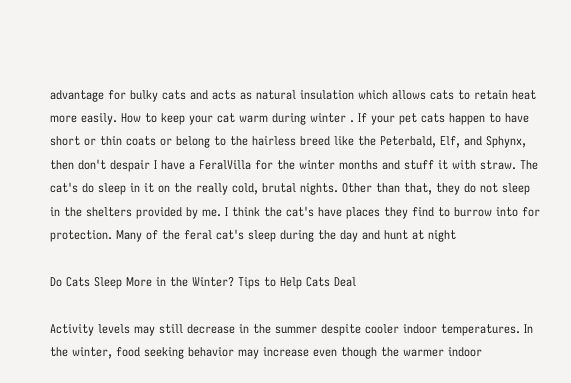advantage for bulky cats and acts as natural insulation which allows cats to retain heat more easily. How to keep your cat warm during winter . If your pet cats happen to have short or thin coats or belong to the hairless breed like the Peterbald, Elf, and Sphynx, then don't despair I have a FeralVilla for the winter months and stuff it with straw. The cat's do sleep in it on the really cold, brutal nights. Other than that, they do not sleep in the shelters provided by me. I think the cat's have places they find to burrow into for protection. Many of the feral cat's sleep during the day and hunt at night

Do Cats Sleep More in the Winter? Tips to Help Cats Deal

Activity levels may still decrease in the summer despite cooler indoor temperatures. In the winter, food seeking behavior may increase even though the warmer indoor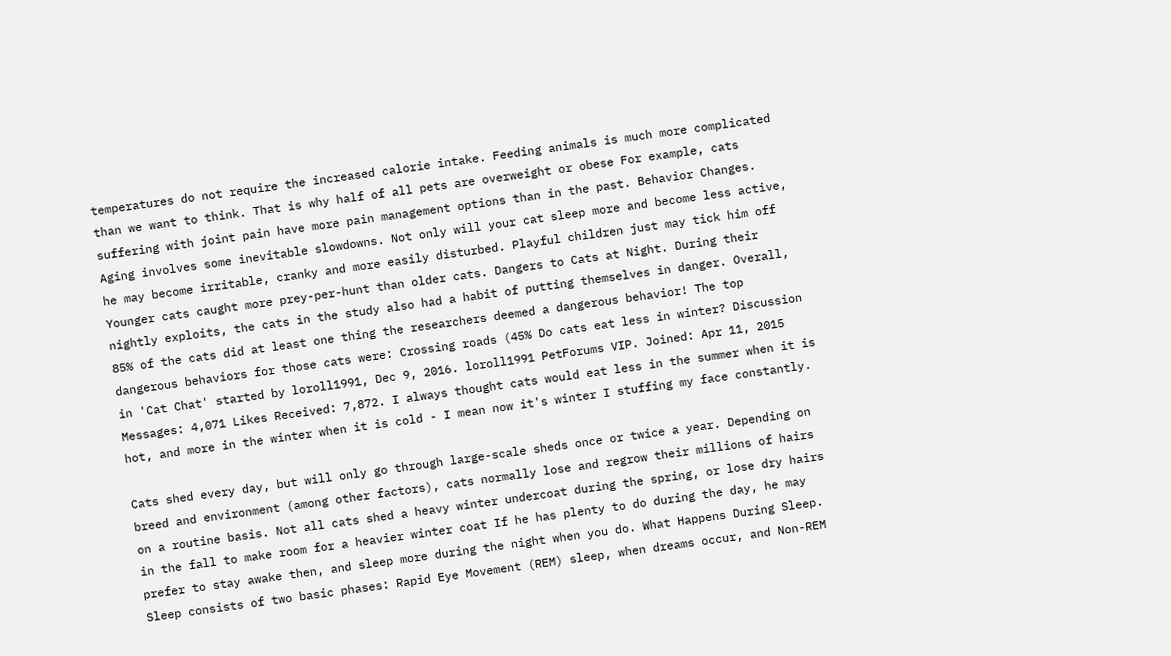temperatures do not require the increased calorie intake. Feeding animals is much more complicated than we want to think. That is why half of all pets are overweight or obese For example, cats suffering with joint pain have more pain management options than in the past. Behavior Changes. Aging involves some inevitable slowdowns. Not only will your cat sleep more and become less active, he may become irritable, cranky and more easily disturbed. Playful children just may tick him off Younger cats caught more prey-per-hunt than older cats. Dangers to Cats at Night. During their nightly exploits, the cats in the study also had a habit of putting themselves in danger. Overall, 85% of the cats did at least one thing the researchers deemed a dangerous behavior! The top dangerous behaviors for those cats were: Crossing roads (45% Do cats eat less in winter? Discussion in 'Cat Chat' started by loroll1991, Dec 9, 2016. loroll1991 PetForums VIP. Joined: Apr 11, 2015 Messages: 4,071 Likes Received: 7,872. I always thought cats would eat less in the summer when it is hot, and more in the winter when it is cold - I mean now it's winter I stuffing my face constantly.

Cats shed every day, but will only go through large-scale sheds once or twice a year. Depending on breed and environment (among other factors), cats normally lose and regrow their millions of hairs on a routine basis. Not all cats shed a heavy winter undercoat during the spring, or lose dry hairs in the fall to make room for a heavier winter coat If he has plenty to do during the day, he may prefer to stay awake then, and sleep more during the night when you do. What Happens During Sleep. Sleep consists of two basic phases: Rapid Eye Movement (REM) sleep, when dreams occur, and Non-REM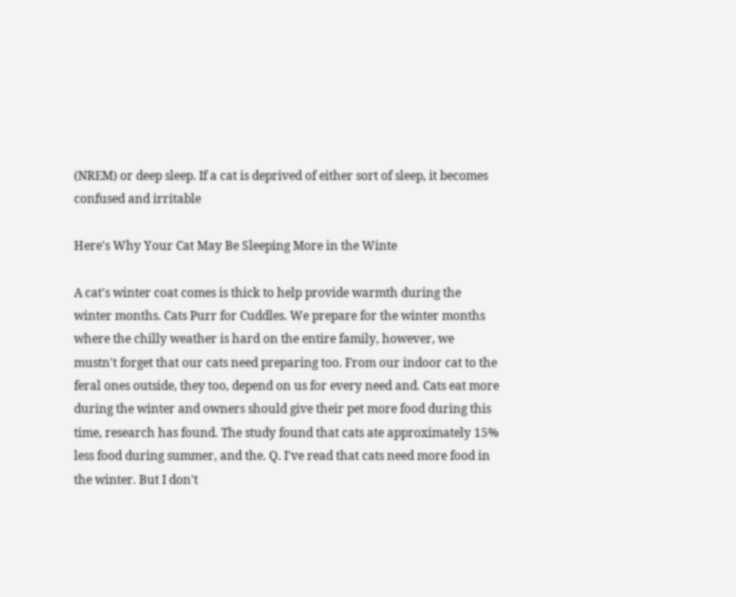(NREM) or deep sleep. If a cat is deprived of either sort of sleep, it becomes confused and irritable

Here's Why Your Cat May Be Sleeping More in the Winte

A cat's winter coat comes is thick to help provide warmth during the winter months. Cats Purr for Cuddles. We prepare for the winter months where the chilly weather is hard on the entire family, however, we mustn't forget that our cats need preparing too. From our indoor cat to the feral ones outside, they too, depend on us for every need and. Cats eat more during the winter and owners should give their pet more food during this time, research has found. The study found that cats ate approximately 15% less food during summer, and the. Q. I've read that cats need more food in the winter. But I don't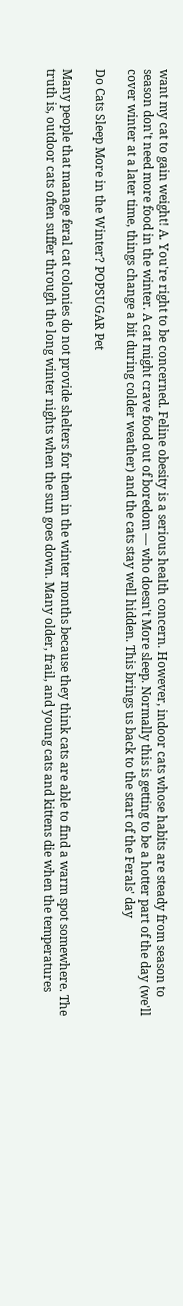want my cat to gain weight! A. You're right to be concerned. Feline obesity is a serious health concern. However, indoor cats whose habits are steady from season to season don't need more food in the winter. A cat might crave food out of boredom — who doesn't More sleep. Normally this is getting to be a hotter part of the day (we'll cover winter at a later time, things change a bit during colder weather) and the cats stay well hidden. This brings us back to the start of the Ferals' day

Do Cats Sleep More in the Winter? POPSUGAR Pet

Many people that manage feral cat colonies do not provide shelters for them in the winter months because they think cats are able to find a warm spot somewhere. The truth is, outdoor cats often suffer through the long winter nights when the sun goes down. Many older, frail, and young cats and kittens die when the temperatures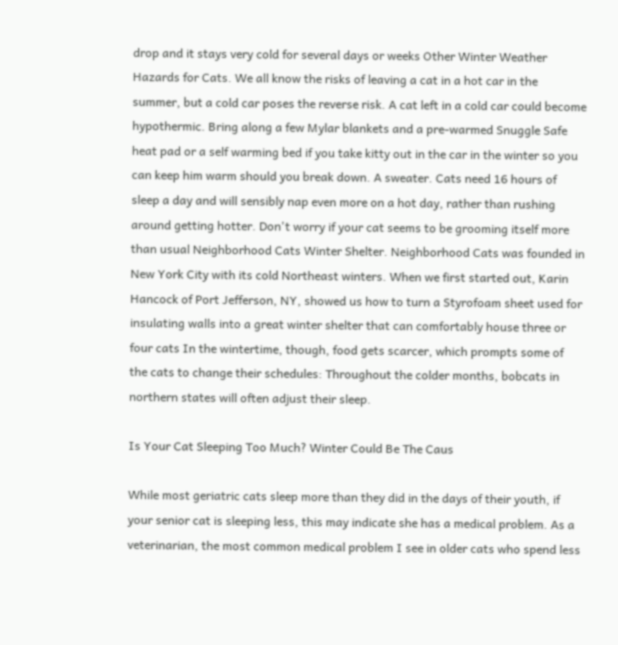drop and it stays very cold for several days or weeks Other Winter Weather Hazards for Cats. We all know the risks of leaving a cat in a hot car in the summer, but a cold car poses the reverse risk. A cat left in a cold car could become hypothermic. Bring along a few Mylar blankets and a pre-warmed Snuggle Safe heat pad or a self warming bed if you take kitty out in the car in the winter so you can keep him warm should you break down. A sweater. Cats need 16 hours of sleep a day and will sensibly nap even more on a hot day, rather than rushing around getting hotter. Don't worry if your cat seems to be grooming itself more than usual Neighborhood Cats Winter Shelter. Neighborhood Cats was founded in New York City with its cold Northeast winters. When we first started out, Karin Hancock of Port Jefferson, NY, showed us how to turn a Styrofoam sheet used for insulating walls into a great winter shelter that can comfortably house three or four cats In the wintertime, though, food gets scarcer, which prompts some of the cats to change their schedules: Throughout the colder months, bobcats in northern states will often adjust their sleep.

Is Your Cat Sleeping Too Much? Winter Could Be The Caus

While most geriatric cats sleep more than they did in the days of their youth, if your senior cat is sleeping less, this may indicate she has a medical problem. As a veterinarian, the most common medical problem I see in older cats who spend less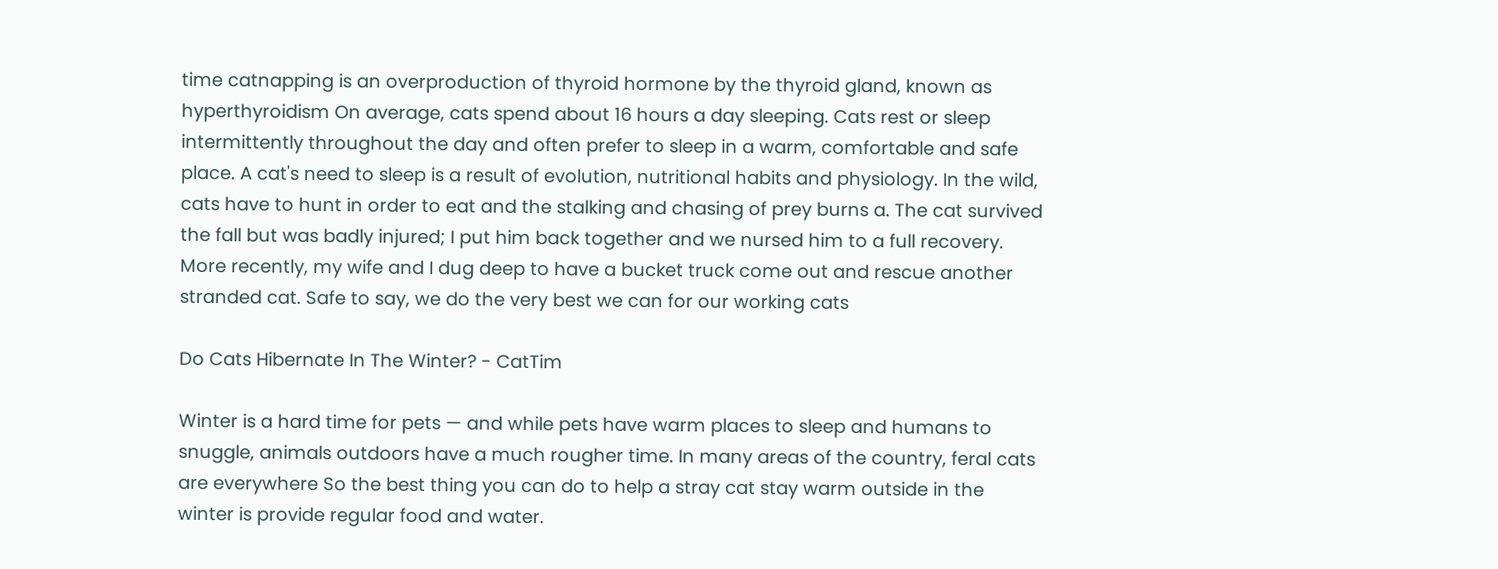time catnapping is an overproduction of thyroid hormone by the thyroid gland, known as hyperthyroidism On average, cats spend about 16 hours a day sleeping. Cats rest or sleep intermittently throughout the day and often prefer to sleep in a warm, comfortable and safe place. A cat's need to sleep is a result of evolution, nutritional habits and physiology. In the wild, cats have to hunt in order to eat and the stalking and chasing of prey burns a. The cat survived the fall but was badly injured; I put him back together and we nursed him to a full recovery. More recently, my wife and I dug deep to have a bucket truck come out and rescue another stranded cat. Safe to say, we do the very best we can for our working cats

Do Cats Hibernate In The Winter? - CatTim

Winter is a hard time for pets — and while pets have warm places to sleep and humans to snuggle, animals outdoors have a much rougher time. In many areas of the country, feral cats are everywhere So the best thing you can do to help a stray cat stay warm outside in the winter is provide regular food and water.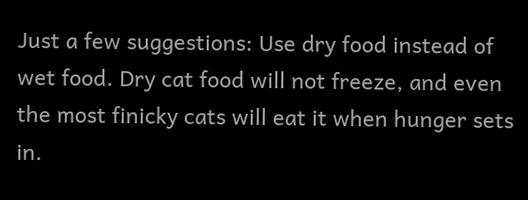Just a few suggestions: Use dry food instead of wet food. Dry cat food will not freeze, and even the most finicky cats will eat it when hunger sets in.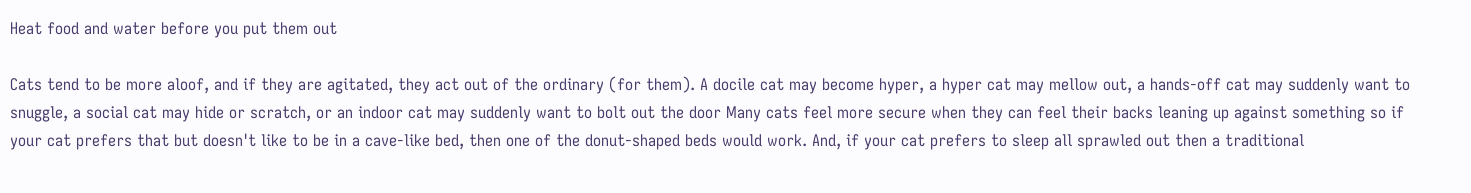Heat food and water before you put them out

Cats tend to be more aloof, and if they are agitated, they act out of the ordinary (for them). A docile cat may become hyper, a hyper cat may mellow out, a hands-off cat may suddenly want to snuggle, a social cat may hide or scratch, or an indoor cat may suddenly want to bolt out the door Many cats feel more secure when they can feel their backs leaning up against something so if your cat prefers that but doesn't like to be in a cave-like bed, then one of the donut-shaped beds would work. And, if your cat prefers to sleep all sprawled out then a traditional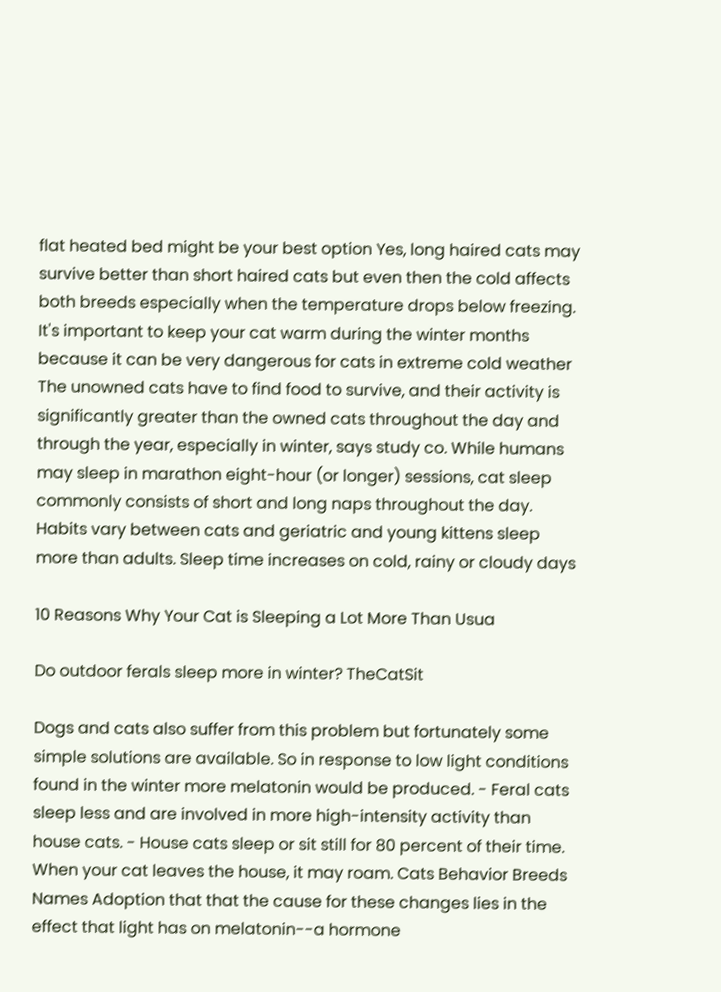flat heated bed might be your best option Yes, long haired cats may survive better than short haired cats but even then the cold affects both breeds especially when the temperature drops below freezing. It's important to keep your cat warm during the winter months because it can be very dangerous for cats in extreme cold weather The unowned cats have to find food to survive, and their activity is significantly greater than the owned cats throughout the day and through the year, especially in winter, says study co. While humans may sleep in marathon eight-hour (or longer) sessions, cat sleep commonly consists of short and long naps throughout the day. Habits vary between cats and geriatric and young kittens sleep more than adults. Sleep time increases on cold, rainy or cloudy days

10 Reasons Why Your Cat is Sleeping a Lot More Than Usua

Do outdoor ferals sleep more in winter? TheCatSit

Dogs and cats also suffer from this problem but fortunately some simple solutions are available. So in response to low light conditions found in the winter more melatonin would be produced. - Feral cats sleep less and are involved in more high-intensity activity than house cats. - House cats sleep or sit still for 80 percent of their time. When your cat leaves the house, it may roam. Cats Behavior Breeds Names Adoption that that the cause for these changes lies in the effect that light has on melatonin--a hormone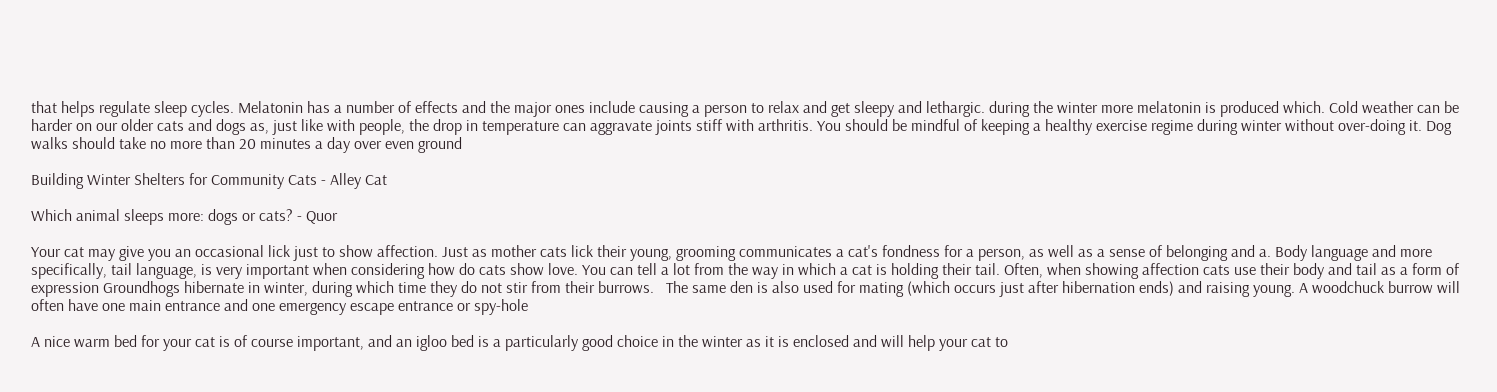that helps regulate sleep cycles. Melatonin has a number of effects and the major ones include causing a person to relax and get sleepy and lethargic. during the winter more melatonin is produced which. Cold weather can be harder on our older cats and dogs as, just like with people, the drop in temperature can aggravate joints stiff with arthritis. You should be mindful of keeping a healthy exercise regime during winter without over-doing it. Dog walks should take no more than 20 minutes a day over even ground

Building Winter Shelters for Community Cats - Alley Cat

Which animal sleeps more: dogs or cats? - Quor

Your cat may give you an occasional lick just to show affection. Just as mother cats lick their young, grooming communicates a cat's fondness for a person, as well as a sense of belonging and a. Body language and more specifically, tail language, is very important when considering how do cats show love. You can tell a lot from the way in which a cat is holding their tail. Often, when showing affection cats use their body and tail as a form of expression Groundhogs hibernate in winter, during which time they do not stir from their burrows.   The same den is also used for mating (which occurs just after hibernation ends) and raising young. A woodchuck burrow will often have one main entrance and one emergency escape entrance or spy-hole

A nice warm bed for your cat is of course important, and an igloo bed is a particularly good choice in the winter as it is enclosed and will help your cat to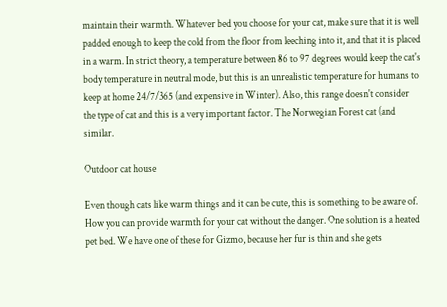maintain their warmth. Whatever bed you choose for your cat, make sure that it is well padded enough to keep the cold from the floor from leeching into it, and that it is placed in a warm. In strict theory, a temperature between 86 to 97 degrees would keep the cat's body temperature in neutral mode, but this is an unrealistic temperature for humans to keep at home 24/7/365 (and expensive in Winter). Also, this range doesn't consider the type of cat and this is a very important factor. The Norwegian Forest cat (and similar.

Outdoor cat house

Even though cats like warm things and it can be cute, this is something to be aware of. How you can provide warmth for your cat without the danger. One solution is a heated pet bed. We have one of these for Gizmo, because her fur is thin and she gets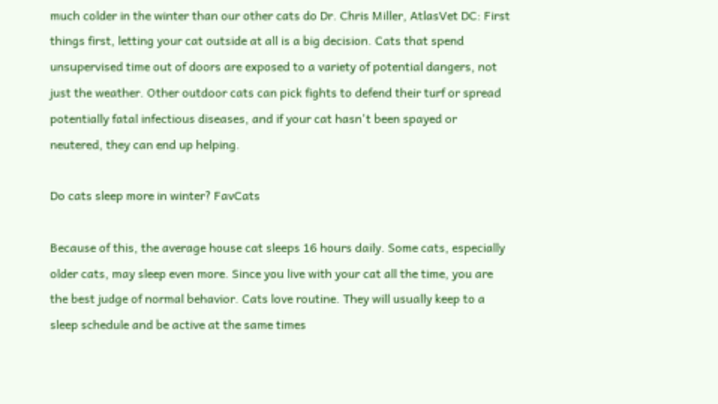much colder in the winter than our other cats do Dr. Chris Miller, AtlasVet DC: First things first, letting your cat outside at all is a big decision. Cats that spend unsupervised time out of doors are exposed to a variety of potential dangers, not just the weather. Other outdoor cats can pick fights to defend their turf or spread potentially fatal infectious diseases, and if your cat hasn't been spayed or neutered, they can end up helping.

Do cats sleep more in winter? FavCats

Because of this, the average house cat sleeps 16 hours daily. Some cats, especially older cats, may sleep even more. Since you live with your cat all the time, you are the best judge of normal behavior. Cats love routine. They will usually keep to a sleep schedule and be active at the same times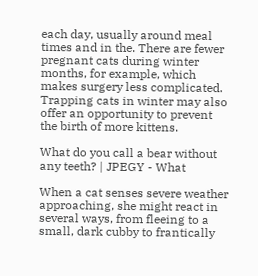each day, usually around meal times and in the. There are fewer pregnant cats during winter months, for example, which makes surgery less complicated. Trapping cats in winter may also offer an opportunity to prevent the birth of more kittens.

What do you call a bear without any teeth? | JPEGY - What

When a cat senses severe weather approaching, she might react in several ways, from fleeing to a small, dark cubby to frantically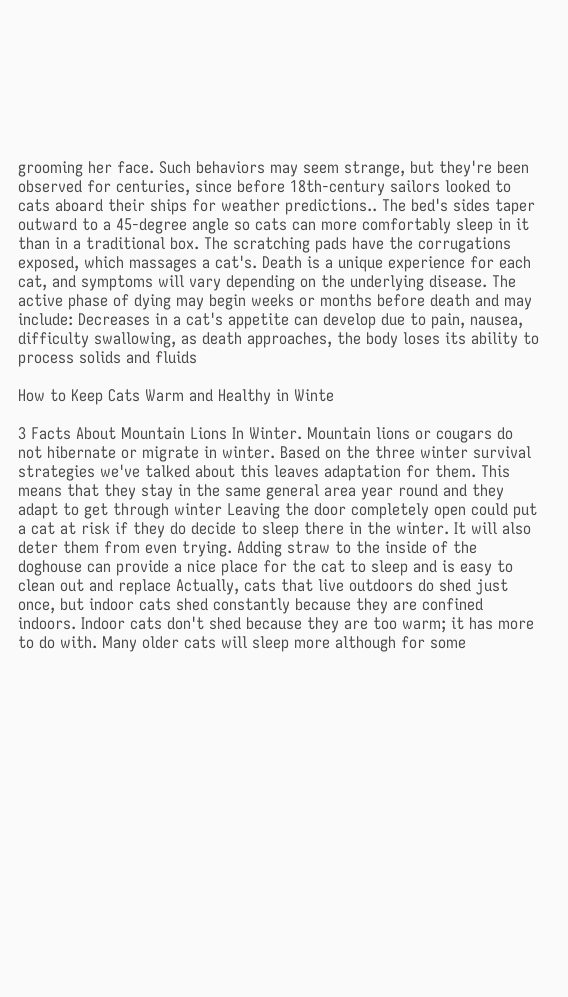grooming her face. Such behaviors may seem strange, but they're been observed for centuries, since before 18th-century sailors looked to cats aboard their ships for weather predictions.. The bed's sides taper outward to a 45-degree angle so cats can more comfortably sleep in it than in a traditional box. The scratching pads have the corrugations exposed, which massages a cat's. Death is a unique experience for each cat, and symptoms will vary depending on the underlying disease. The active phase of dying may begin weeks or months before death and may include: Decreases in a cat's appetite can develop due to pain, nausea, difficulty swallowing, as death approaches, the body loses its ability to process solids and fluids

How to Keep Cats Warm and Healthy in Winte

3 Facts About Mountain Lions In Winter. Mountain lions or cougars do not hibernate or migrate in winter. Based on the three winter survival strategies we've talked about this leaves adaptation for them. This means that they stay in the same general area year round and they adapt to get through winter Leaving the door completely open could put a cat at risk if they do decide to sleep there in the winter. It will also deter them from even trying. Adding straw to the inside of the doghouse can provide a nice place for the cat to sleep and is easy to clean out and replace Actually, cats that live outdoors do shed just once, but indoor cats shed constantly because they are confined indoors. Indoor cats don't shed because they are too warm; it has more to do with. Many older cats will sleep more although for some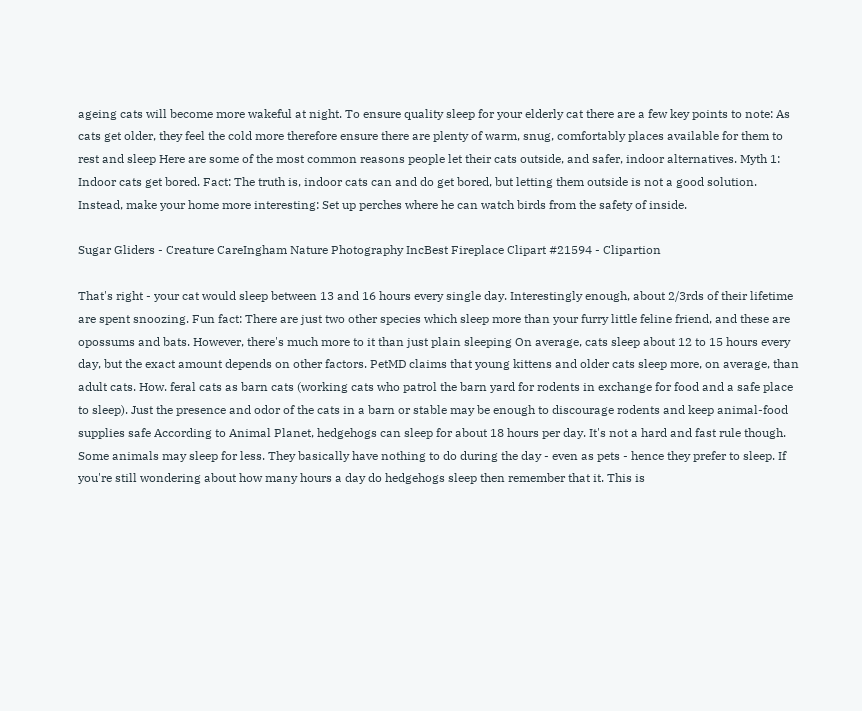ageing cats will become more wakeful at night. To ensure quality sleep for your elderly cat there are a few key points to note: As cats get older, they feel the cold more therefore ensure there are plenty of warm, snug, comfortably places available for them to rest and sleep Here are some of the most common reasons people let their cats outside, and safer, indoor alternatives. Myth 1: Indoor cats get bored. Fact: The truth is, indoor cats can and do get bored, but letting them outside is not a good solution. Instead, make your home more interesting: Set up perches where he can watch birds from the safety of inside.

Sugar Gliders - Creature CareIngham Nature Photography IncBest Fireplace Clipart #21594 - Clipartion

That's right - your cat would sleep between 13 and 16 hours every single day. Interestingly enough, about 2/3rds of their lifetime are spent snoozing. Fun fact: There are just two other species which sleep more than your furry little feline friend, and these are opossums and bats. However, there's much more to it than just plain sleeping On average, cats sleep about 12 to 15 hours every day, but the exact amount depends on other factors. PetMD claims that young kittens and older cats sleep more, on average, than adult cats. How. feral cats as barn cats (working cats who patrol the barn yard for rodents in exchange for food and a safe place to sleep). Just the presence and odor of the cats in a barn or stable may be enough to discourage rodents and keep animal-food supplies safe According to Animal Planet, hedgehogs can sleep for about 18 hours per day. It's not a hard and fast rule though. Some animals may sleep for less. They basically have nothing to do during the day - even as pets - hence they prefer to sleep. If you're still wondering about how many hours a day do hedgehogs sleep then remember that it. This is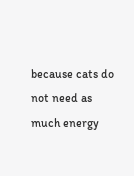because cats do not need as much energy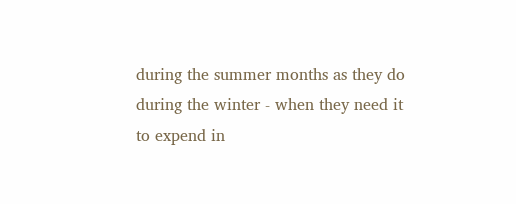during the summer months as they do during the winter - when they need it to expend in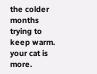the colder months trying to keep warm. your cat is more.